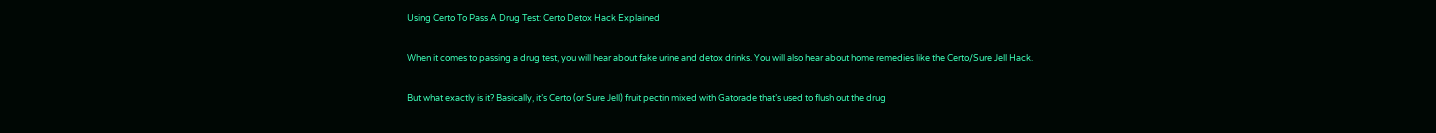Using Certo To Pass A Drug Test: Certo Detox Hack Explained

When it comes to passing a drug test, you will hear about fake urine and detox drinks. You will also hear about home remedies like the Certo/Sure Jell Hack.

But what exactly is it? Basically, it’s Certo (or Sure Jell) fruit pectin mixed with Gatorade that’s used to flush out the drug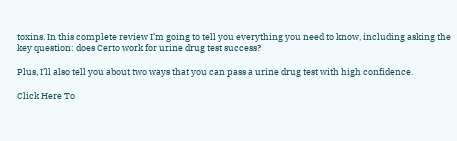toxins. In this complete review I’m going to tell you everything you need to know, including asking the key question: does Certo work for urine drug test success?

Plus, I’ll also tell you about two ways that you can pass a urine drug test with high confidence.

Click Here To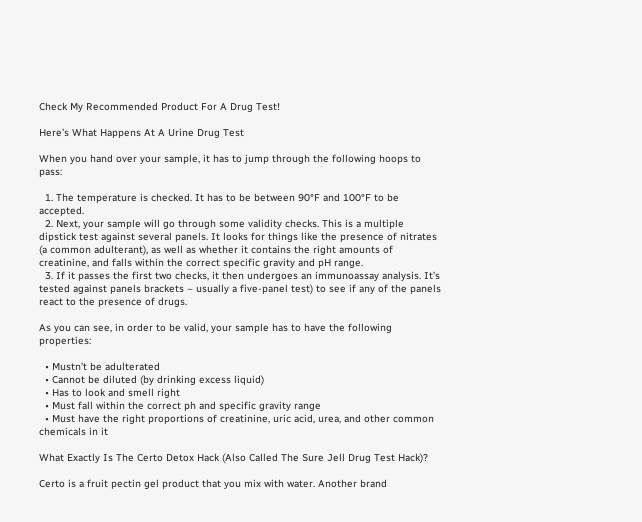Check My Recommended Product For A Drug Test!

Here’s What Happens At A Urine Drug Test

When you hand over your sample, it has to jump through the following hoops to pass:

  1. The temperature is checked. It has to be between 90°F and 100°F to be accepted.
  2. Next, your sample will go through some validity checks. This is a multiple dipstick test against several panels. It looks for things like the presence of nitrates (a common adulterant), as well as whether it contains the right amounts of creatinine, and falls within the correct specific gravity and pH range.
  3. If it passes the first two checks, it then undergoes an immunoassay analysis. It’s tested against panels brackets – usually a five-panel test) to see if any of the panels react to the presence of drugs.

As you can see, in order to be valid, your sample has to have the following properties:

  • Mustn’t be adulterated
  • Cannot be diluted (by drinking excess liquid)
  • Has to look and smell right
  • Must fall within the correct ph and specific gravity range
  • Must have the right proportions of creatinine, uric acid, urea, and other common chemicals in it

What Exactly Is The Certo Detox Hack (Also Called The Sure Jell Drug Test Hack)?

Certo is a fruit pectin gel product that you mix with water. Another brand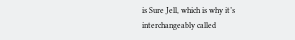is Sure Jell, which is why it’s interchangeably called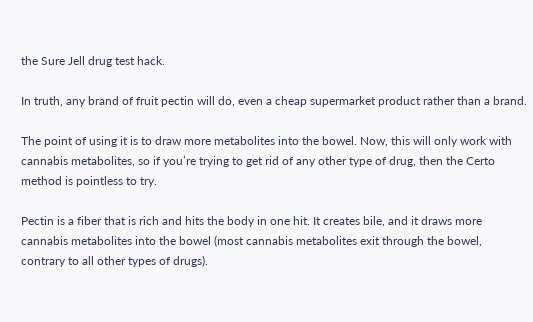the Sure Jell drug test hack.

In truth, any brand of fruit pectin will do, even a cheap supermarket product rather than a brand.

The point of using it is to draw more metabolites into the bowel. Now, this will only work with cannabis metabolites, so if you’re trying to get rid of any other type of drug, then the Certo method is pointless to try.

Pectin is a fiber that is rich and hits the body in one hit. It creates bile, and it draws more cannabis metabolites into the bowel (most cannabis metabolites exit through the bowel, contrary to all other types of drugs).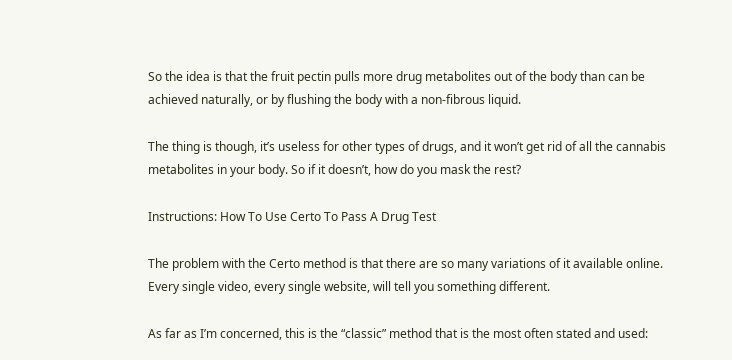So the idea is that the fruit pectin pulls more drug metabolites out of the body than can be achieved naturally, or by flushing the body with a non-fibrous liquid.

The thing is though, it’s useless for other types of drugs, and it won’t get rid of all the cannabis metabolites in your body. So if it doesn’t, how do you mask the rest?

Instructions: How To Use Certo To Pass A Drug Test

The problem with the Certo method is that there are so many variations of it available online. Every single video, every single website, will tell you something different.

As far as I’m concerned, this is the “classic” method that is the most often stated and used: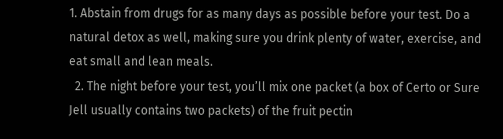1. Abstain from drugs for as many days as possible before your test. Do a natural detox as well, making sure you drink plenty of water, exercise, and eat small and lean meals.
  2. The night before your test, you’ll mix one packet (a box of Certo or Sure Jell usually contains two packets) of the fruit pectin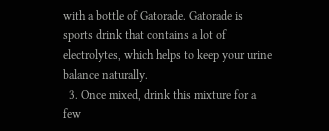with a bottle of Gatorade. Gatorade is sports drink that contains a lot of electrolytes, which helps to keep your urine balance naturally.
  3. Once mixed, drink this mixture for a few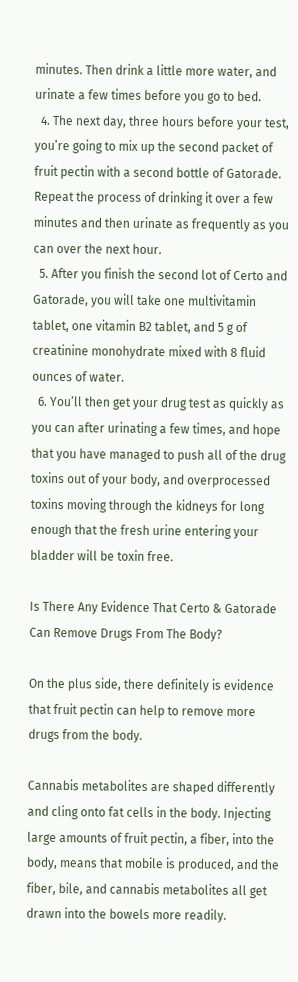minutes. Then drink a little more water, and urinate a few times before you go to bed.
  4. The next day, three hours before your test, you’re going to mix up the second packet of fruit pectin with a second bottle of Gatorade. Repeat the process of drinking it over a few minutes and then urinate as frequently as you can over the next hour.
  5. After you finish the second lot of Certo and Gatorade, you will take one multivitamin tablet, one vitamin B2 tablet, and 5 g of creatinine monohydrate mixed with 8 fluid ounces of water.
  6. You’ll then get your drug test as quickly as you can after urinating a few times, and hope that you have managed to push all of the drug toxins out of your body, and overprocessed toxins moving through the kidneys for long enough that the fresh urine entering your bladder will be toxin free.

Is There Any Evidence That Certo & Gatorade Can Remove Drugs From The Body?

On the plus side, there definitely is evidence that fruit pectin can help to remove more drugs from the body.

Cannabis metabolites are shaped differently and cling onto fat cells in the body. Injecting large amounts of fruit pectin, a fiber, into the body, means that mobile is produced, and the fiber, bile, and cannabis metabolites all get drawn into the bowels more readily.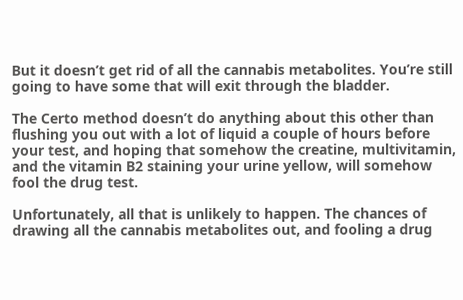But it doesn’t get rid of all the cannabis metabolites. You’re still going to have some that will exit through the bladder.

The Certo method doesn’t do anything about this other than flushing you out with a lot of liquid a couple of hours before your test, and hoping that somehow the creatine, multivitamin, and the vitamin B2 staining your urine yellow, will somehow fool the drug test.

Unfortunately, all that is unlikely to happen. The chances of drawing all the cannabis metabolites out, and fooling a drug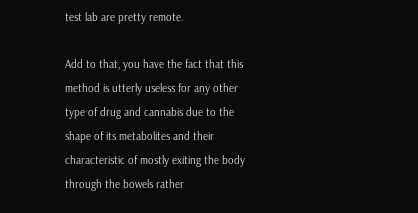test lab are pretty remote.

Add to that, you have the fact that this method is utterly useless for any other type of drug and cannabis due to the shape of its metabolites and their characteristic of mostly exiting the body through the bowels rather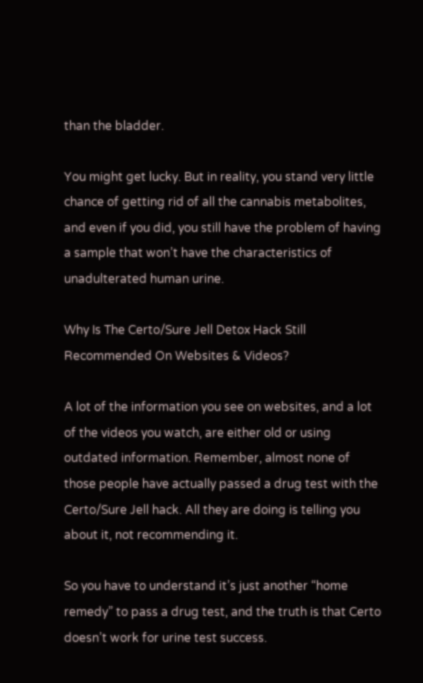than the bladder.

You might get lucky. But in reality, you stand very little chance of getting rid of all the cannabis metabolites, and even if you did, you still have the problem of having a sample that won’t have the characteristics of unadulterated human urine.

Why Is The Certo/Sure Jell Detox Hack Still Recommended On Websites & Videos?

A lot of the information you see on websites, and a lot of the videos you watch, are either old or using outdated information. Remember, almost none of those people have actually passed a drug test with the Certo/Sure Jell hack. All they are doing is telling you about it, not recommending it.

So you have to understand it’s just another “home remedy” to pass a drug test, and the truth is that Certo doesn’t work for urine test success.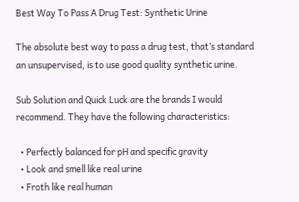Best Way To Pass A Drug Test: Synthetic Urine

The absolute best way to pass a drug test, that’s standard an unsupervised, is to use good quality synthetic urine.

Sub Solution and Quick Luck are the brands I would recommend. They have the following characteristics:

  • Perfectly balanced for pH and specific gravity
  • Look and smell like real urine
  • Froth like real human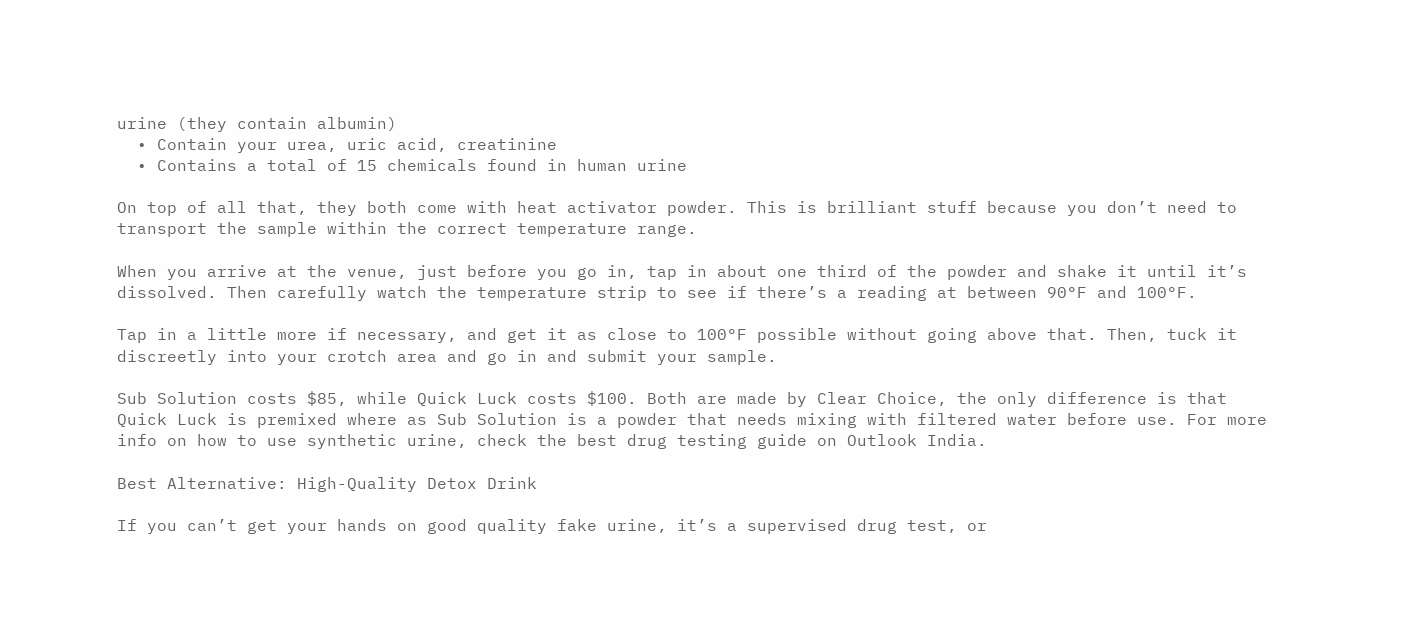urine (they contain albumin)
  • Contain your urea, uric acid, creatinine
  • Contains a total of 15 chemicals found in human urine

On top of all that, they both come with heat activator powder. This is brilliant stuff because you don’t need to transport the sample within the correct temperature range.

When you arrive at the venue, just before you go in, tap in about one third of the powder and shake it until it’s dissolved. Then carefully watch the temperature strip to see if there’s a reading at between 90°F and 100°F.

Tap in a little more if necessary, and get it as close to 100°F possible without going above that. Then, tuck it discreetly into your crotch area and go in and submit your sample.

Sub Solution costs $85, while Quick Luck costs $100. Both are made by Clear Choice, the only difference is that Quick Luck is premixed where as Sub Solution is a powder that needs mixing with filtered water before use. For more info on how to use synthetic urine, check the best drug testing guide on Outlook India.

Best Alternative: High-Quality Detox Drink

If you can’t get your hands on good quality fake urine, it’s a supervised drug test, or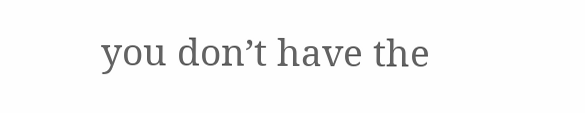you don’t have the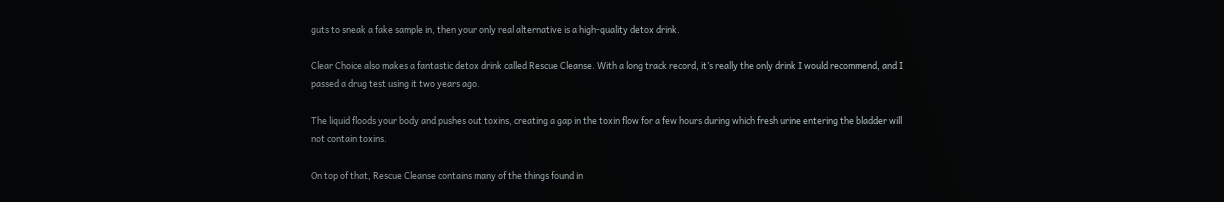guts to sneak a fake sample in, then your only real alternative is a high-quality detox drink.

Clear Choice also makes a fantastic detox drink called Rescue Cleanse. With a long track record, it’s really the only drink I would recommend, and I passed a drug test using it two years ago.

The liquid floods your body and pushes out toxins, creating a gap in the toxin flow for a few hours during which fresh urine entering the bladder will not contain toxins.

On top of that, Rescue Cleanse contains many of the things found in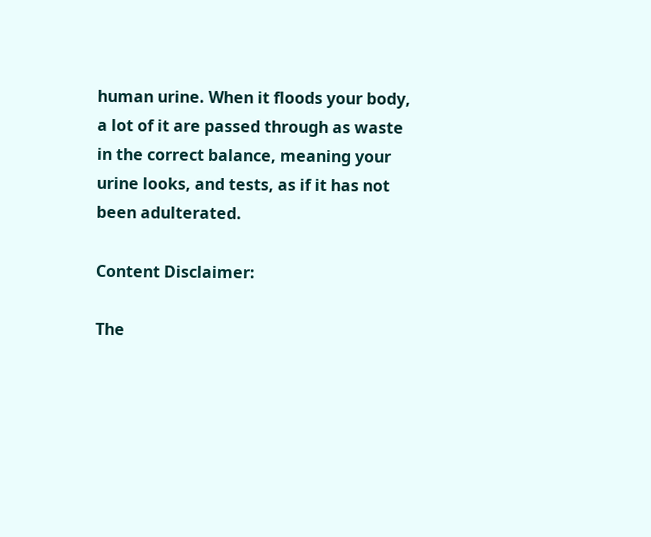human urine. When it floods your body, a lot of it are passed through as waste in the correct balance, meaning your urine looks, and tests, as if it has not been adulterated.

Content Disclaimer:

The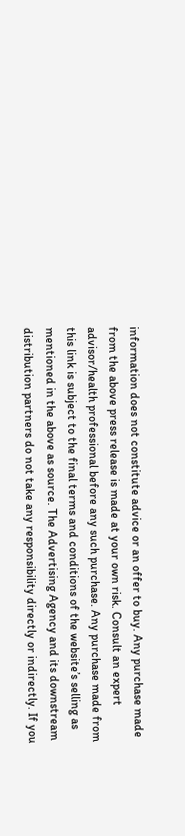information does not constitute advice or an offer to buy. Any purchase made from the above press release is made at your own risk. Consult an expert advisor/health professional before any such purchase. Any purchase made from this link is subject to the final terms and conditions of the website’s selling as mentioned in the above as source. The Advertising Agency and its downstream distribution partners do not take any responsibility directly or indirectly. If you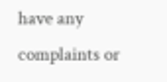have any complaints or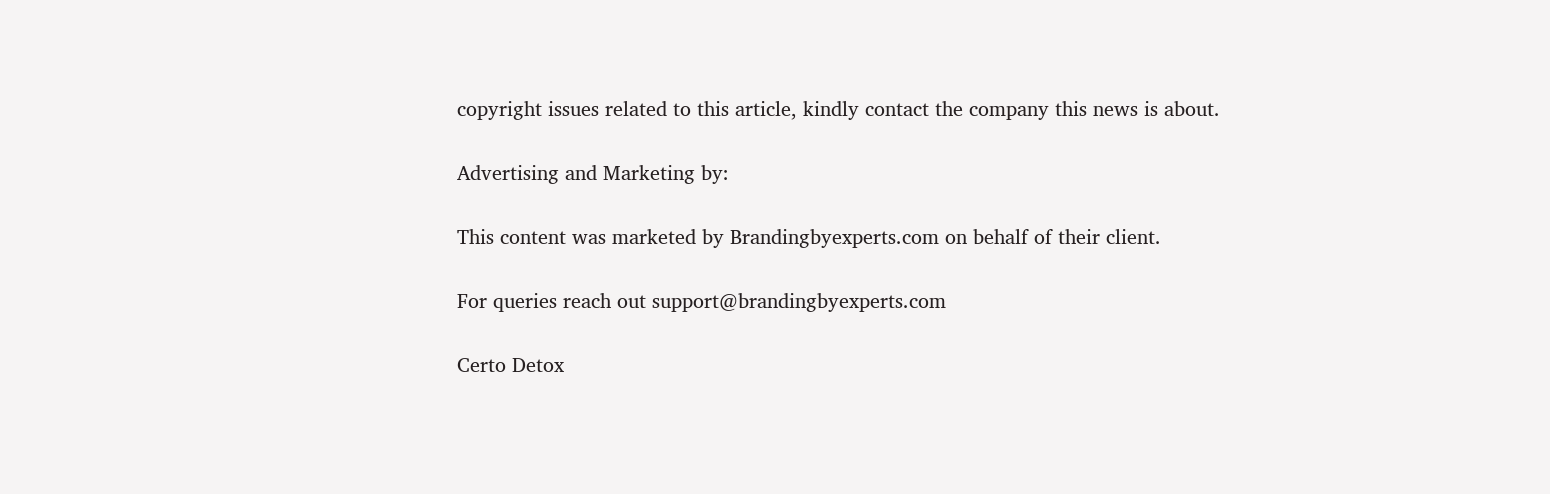copyright issues related to this article, kindly contact the company this news is about.

Advertising and Marketing by:

This content was marketed by Brandingbyexperts.com on behalf of their client.

For queries reach out support@brandingbyexperts.com

Certo Detox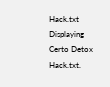Hack.txt Displaying Certo Detox Hack.txt.